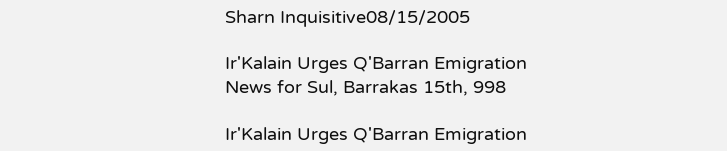Sharn Inquisitive08/15/2005

Ir'Kalain Urges Q'Barran Emigration
News for Sul, Barrakas 15th, 998

Ir'Kalain Urges Q'Barran Emigration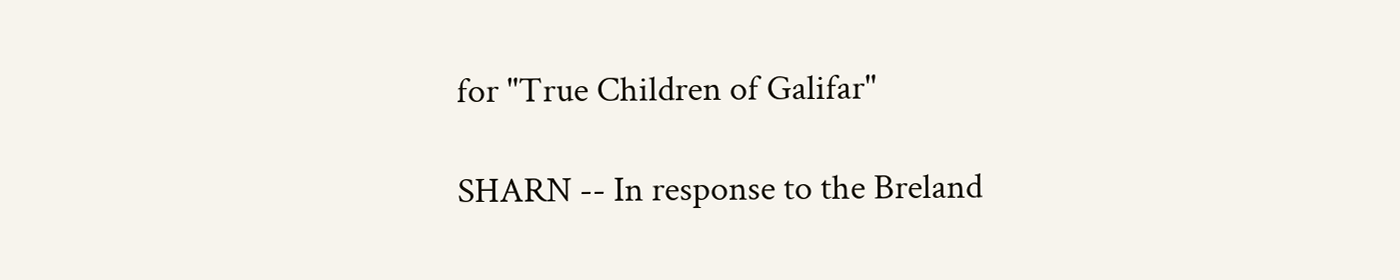for "True Children of Galifar"

SHARN -- In response to the Breland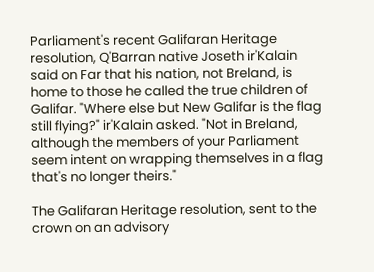Parliament's recent Galifaran Heritage resolution, Q'Barran native Joseth ir'Kalain said on Far that his nation, not Breland, is home to those he called the true children of Galifar. "Where else but New Galifar is the flag still flying?" ir'Kalain asked. "Not in Breland, although the members of your Parliament seem intent on wrapping themselves in a flag that's no longer theirs."

The Galifaran Heritage resolution, sent to the crown on an advisory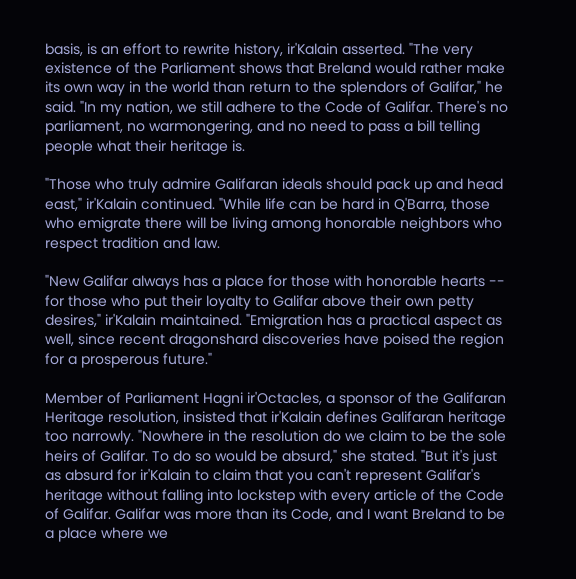basis, is an effort to rewrite history, ir'Kalain asserted. "The very existence of the Parliament shows that Breland would rather make its own way in the world than return to the splendors of Galifar," he said. "In my nation, we still adhere to the Code of Galifar. There's no parliament, no warmongering, and no need to pass a bill telling people what their heritage is.

"Those who truly admire Galifaran ideals should pack up and head east," ir'Kalain continued. "While life can be hard in Q'Barra, those who emigrate there will be living among honorable neighbors who respect tradition and law.

"New Galifar always has a place for those with honorable hearts -- for those who put their loyalty to Galifar above their own petty desires," ir'Kalain maintained. "Emigration has a practical aspect as well, since recent dragonshard discoveries have poised the region for a prosperous future."

Member of Parliament Hagni ir'Octacles, a sponsor of the Galifaran Heritage resolution, insisted that ir'Kalain defines Galifaran heritage too narrowly. "Nowhere in the resolution do we claim to be the sole heirs of Galifar. To do so would be absurd," she stated. "But it's just as absurd for ir'Kalain to claim that you can't represent Galifar's heritage without falling into lockstep with every article of the Code of Galifar. Galifar was more than its Code, and I want Breland to be a place where we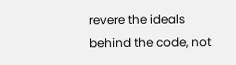revere the ideals behind the code, not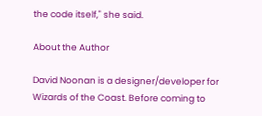the code itself," she said.

About the Author

David Noonan is a designer/developer for Wizards of the Coast. Before coming to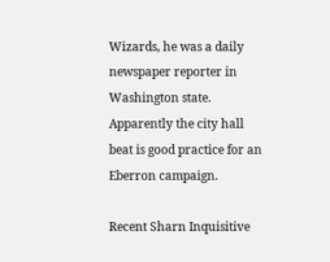Wizards, he was a daily newspaper reporter in Washington state. Apparently the city hall beat is good practice for an Eberron campaign.

Recent Sharn Inquisitive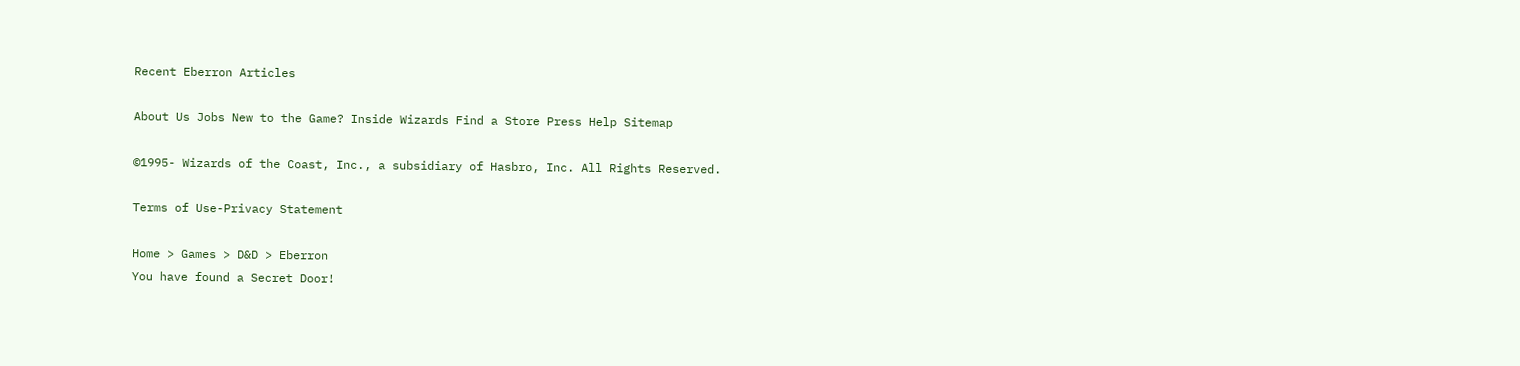Recent Eberron Articles

About Us Jobs New to the Game? Inside Wizards Find a Store Press Help Sitemap

©1995- Wizards of the Coast, Inc., a subsidiary of Hasbro, Inc. All Rights Reserved.

Terms of Use-Privacy Statement

Home > Games > D&D > Eberron
You have found a Secret Door!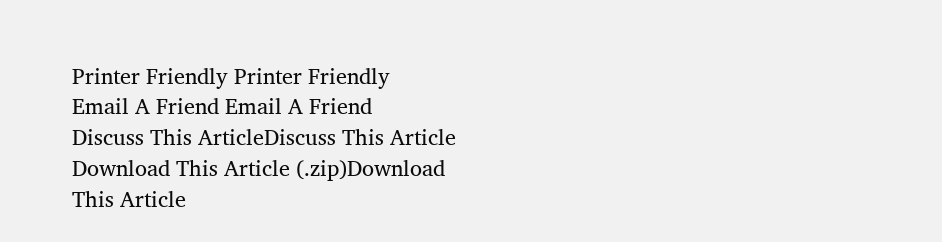Printer Friendly Printer Friendly
Email A Friend Email A Friend
Discuss This ArticleDiscuss This Article
Download This Article (.zip)Download This Article